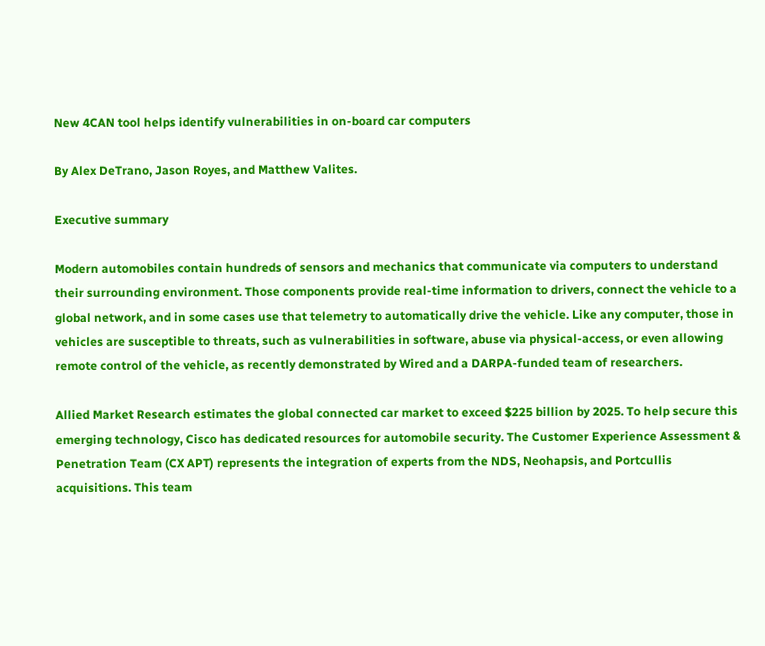New 4CAN tool helps identify vulnerabilities in on-board car computers

By Alex DeTrano, Jason Royes, and Matthew Valites.

Executive summary

Modern automobiles contain hundreds of sensors and mechanics that communicate via computers to understand their surrounding environment. Those components provide real-time information to drivers, connect the vehicle to a global network, and in some cases use that telemetry to automatically drive the vehicle. Like any computer, those in vehicles are susceptible to threats, such as vulnerabilities in software, abuse via physical-access, or even allowing remote control of the vehicle, as recently demonstrated by Wired and a DARPA-funded team of researchers.

Allied Market Research estimates the global connected car market to exceed $225 billion by 2025. To help secure this emerging technology, Cisco has dedicated resources for automobile security. The Customer Experience Assessment & Penetration Team (CX APT) represents the integration of experts from the NDS, Neohapsis, and Portcullis acquisitions. This team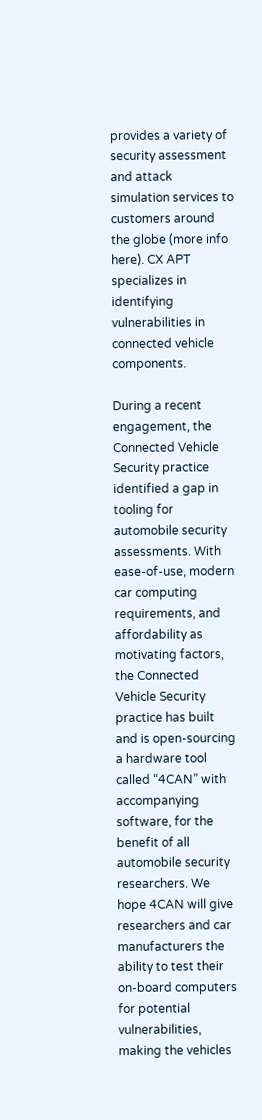provides a variety of security assessment and attack simulation services to customers around the globe (more info here). CX APT specializes in identifying vulnerabilities in connected vehicle components.

During a recent engagement, the Connected Vehicle Security practice identified a gap in tooling for automobile security assessments. With ease-of-use, modern car computing requirements, and affordability as motivating factors, the Connected Vehicle Security practice has built and is open-sourcing a hardware tool called “4CAN” with accompanying software, for the benefit of all automobile security researchers. We hope 4CAN will give researchers and car manufacturers the ability to test their on-board computers for potential vulnerabilities, making the vehicles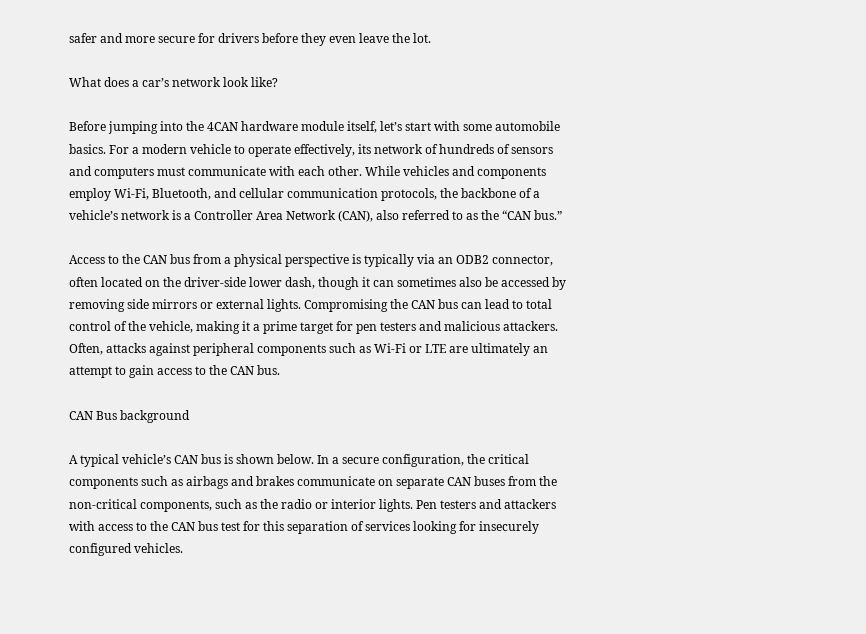safer and more secure for drivers before they even leave the lot.

What does a car’s network look like?

Before jumping into the 4CAN hardware module itself, let’s start with some automobile basics. For a modern vehicle to operate effectively, its network of hundreds of sensors and computers must communicate with each other. While vehicles and components employ Wi-Fi, Bluetooth, and cellular communication protocols, the backbone of a vehicle’s network is a Controller Area Network (CAN), also referred to as the “CAN bus.”

Access to the CAN bus from a physical perspective is typically via an ODB2 connector, often located on the driver-side lower dash, though it can sometimes also be accessed by removing side mirrors or external lights. Compromising the CAN bus can lead to total control of the vehicle, making it a prime target for pen testers and malicious attackers. Often, attacks against peripheral components such as Wi-Fi or LTE are ultimately an attempt to gain access to the CAN bus.

CAN Bus background

A typical vehicle’s CAN bus is shown below. In a secure configuration, the critical components such as airbags and brakes communicate on separate CAN buses from the non-critical components, such as the radio or interior lights. Pen testers and attackers with access to the CAN bus test for this separation of services looking for insecurely configured vehicles.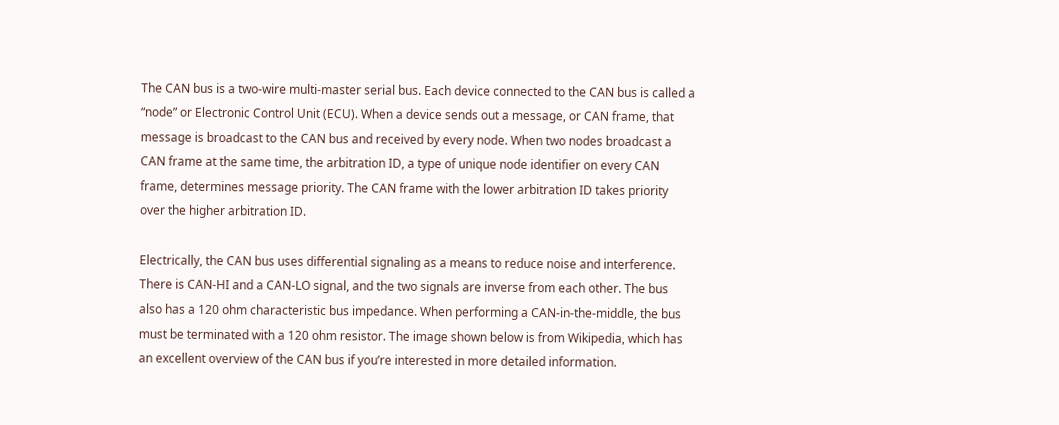The CAN bus is a two-wire multi-master serial bus. Each device connected to the CAN bus is called a “node” or Electronic Control Unit (ECU). When a device sends out a message, or CAN frame, that message is broadcast to the CAN bus and received by every node. When two nodes broadcast a CAN frame at the same time, the arbitration ID, a type of unique node identifier on every CAN frame, determines message priority. The CAN frame with the lower arbitration ID takes priority over the higher arbitration ID.

Electrically, the CAN bus uses differential signaling as a means to reduce noise and interference. There is CAN-HI and a CAN-LO signal, and the two signals are inverse from each other. The bus also has a 120 ohm characteristic bus impedance. When performing a CAN-in-the-middle, the bus must be terminated with a 120 ohm resistor. The image shown below is from Wikipedia, which has an excellent overview of the CAN bus if you’re interested in more detailed information.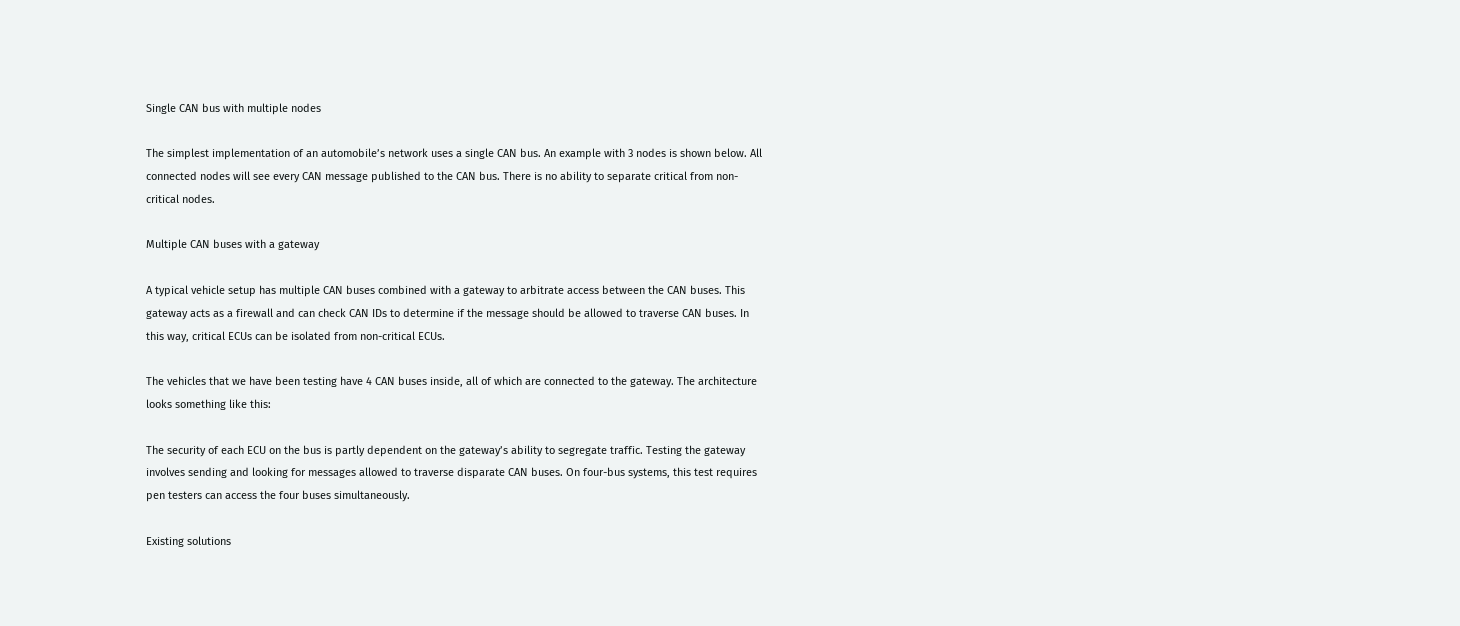Single CAN bus with multiple nodes

The simplest implementation of an automobile’s network uses a single CAN bus. An example with 3 nodes is shown below. All connected nodes will see every CAN message published to the CAN bus. There is no ability to separate critical from non-critical nodes.

Multiple CAN buses with a gateway

A typical vehicle setup has multiple CAN buses combined with a gateway to arbitrate access between the CAN buses. This gateway acts as a firewall and can check CAN IDs to determine if the message should be allowed to traverse CAN buses. In this way, critical ECUs can be isolated from non-critical ECUs.

The vehicles that we have been testing have 4 CAN buses inside, all of which are connected to the gateway. The architecture looks something like this:

The security of each ECU on the bus is partly dependent on the gateway’s ability to segregate traffic. Testing the gateway involves sending and looking for messages allowed to traverse disparate CAN buses. On four-bus systems, this test requires pen testers can access the four buses simultaneously.

Existing solutions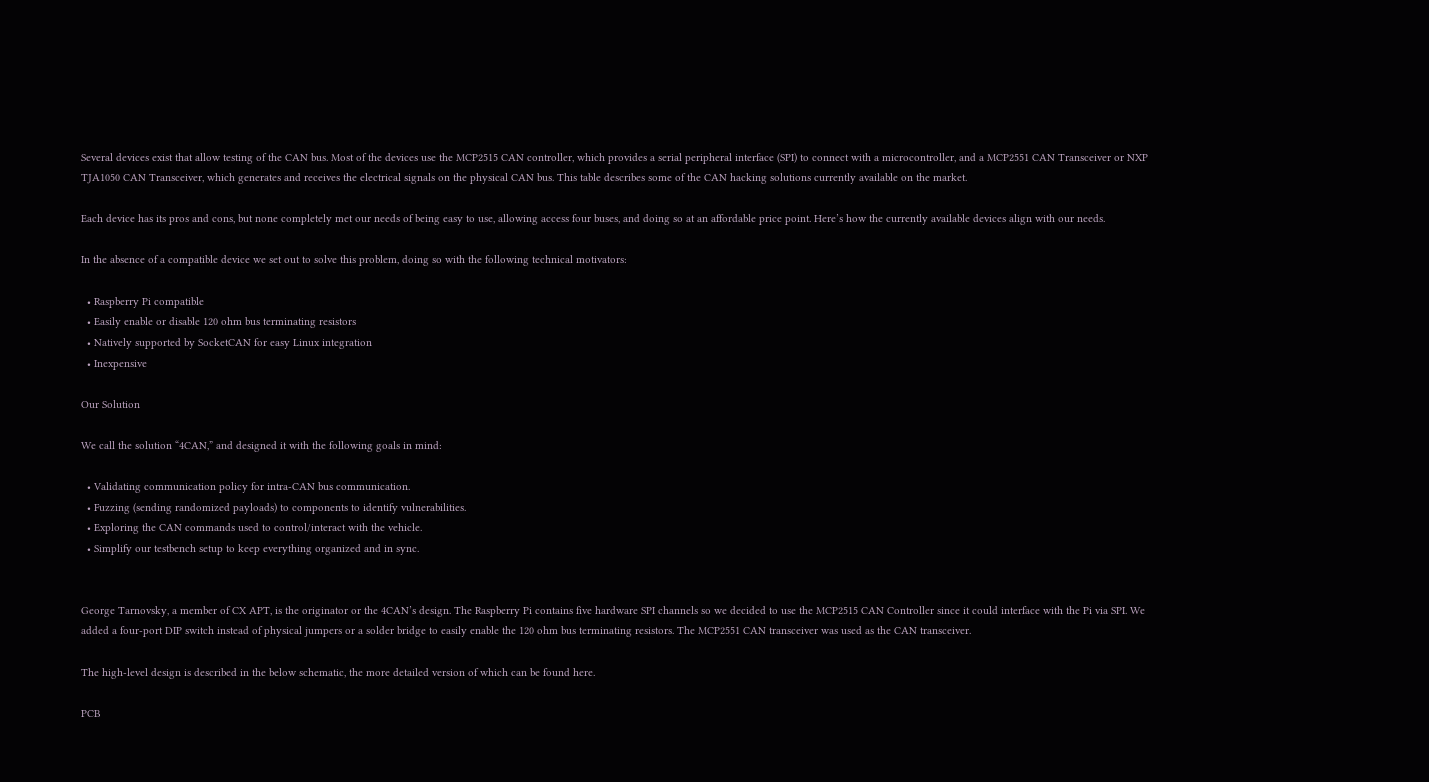Several devices exist that allow testing of the CAN bus. Most of the devices use the MCP2515 CAN controller, which provides a serial peripheral interface (SPI) to connect with a microcontroller, and a MCP2551 CAN Transceiver or NXP TJA1050 CAN Transceiver, which generates and receives the electrical signals on the physical CAN bus. This table describes some of the CAN hacking solutions currently available on the market.

Each device has its pros and cons, but none completely met our needs of being easy to use, allowing access four buses, and doing so at an affordable price point. Here’s how the currently available devices align with our needs.

In the absence of a compatible device we set out to solve this problem, doing so with the following technical motivators:

  • Raspberry Pi compatible
  • Easily enable or disable 120 ohm bus terminating resistors
  • Natively supported by SocketCAN for easy Linux integration
  • Inexpensive

Our Solution

We call the solution “4CAN,” and designed it with the following goals in mind:

  • Validating communication policy for intra-CAN bus communication.
  • Fuzzing (sending randomized payloads) to components to identify vulnerabilities.
  • Exploring the CAN commands used to control/interact with the vehicle.
  • Simplify our testbench setup to keep everything organized and in sync.


George Tarnovsky, a member of CX APT, is the originator or the 4CAN’s design. The Raspberry Pi contains five hardware SPI channels so we decided to use the MCP2515 CAN Controller since it could interface with the Pi via SPI. We added a four-port DIP switch instead of physical jumpers or a solder bridge to easily enable the 120 ohm bus terminating resistors. The MCP2551 CAN transceiver was used as the CAN transceiver.

The high-level design is described in the below schematic, the more detailed version of which can be found here.

PCB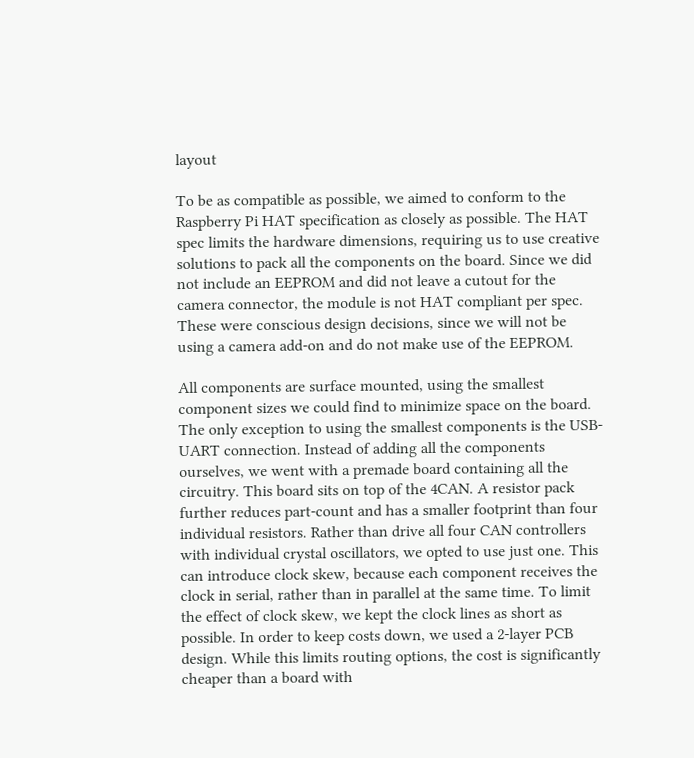layout

To be as compatible as possible, we aimed to conform to the Raspberry Pi HAT specification as closely as possible. The HAT spec limits the hardware dimensions, requiring us to use creative solutions to pack all the components on the board. Since we did not include an EEPROM and did not leave a cutout for the camera connector, the module is not HAT compliant per spec. These were conscious design decisions, since we will not be using a camera add-on and do not make use of the EEPROM.

All components are surface mounted, using the smallest component sizes we could find to minimize space on the board. The only exception to using the smallest components is the USB-UART connection. Instead of adding all the components ourselves, we went with a premade board containing all the circuitry. This board sits on top of the 4CAN. A resistor pack further reduces part-count and has a smaller footprint than four individual resistors. Rather than drive all four CAN controllers with individual crystal oscillators, we opted to use just one. This can introduce clock skew, because each component receives the clock in serial, rather than in parallel at the same time. To limit the effect of clock skew, we kept the clock lines as short as possible. In order to keep costs down, we used a 2-layer PCB design. While this limits routing options, the cost is significantly cheaper than a board with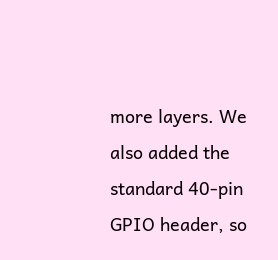more layers. We also added the standard 40-pin GPIO header, so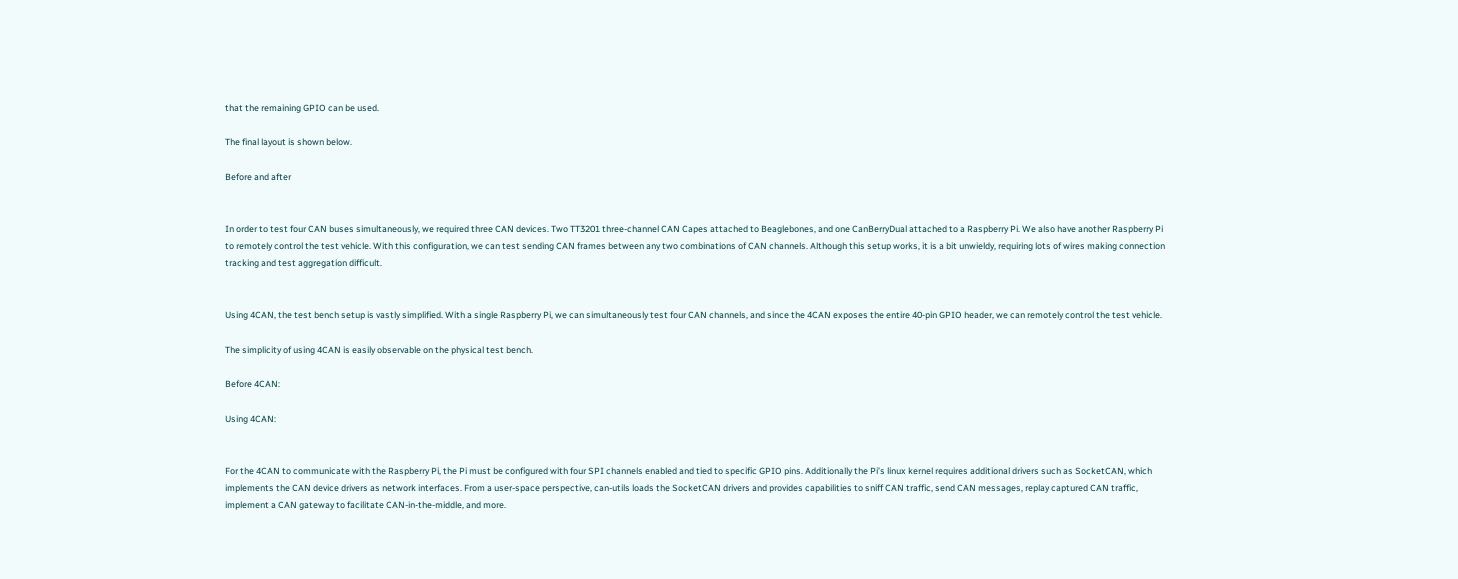that the remaining GPIO can be used.

The final layout is shown below.

Before and after


In order to test four CAN buses simultaneously, we required three CAN devices. Two TT3201 three-channel CAN Capes attached to Beaglebones, and one CanBerryDual attached to a Raspberry Pi. We also have another Raspberry Pi to remotely control the test vehicle. With this configuration, we can test sending CAN frames between any two combinations of CAN channels. Although this setup works, it is a bit unwieldy, requiring lots of wires making connection tracking and test aggregation difficult.


Using 4CAN, the test bench setup is vastly simplified. With a single Raspberry Pi, we can simultaneously test four CAN channels, and since the 4CAN exposes the entire 40-pin GPIO header, we can remotely control the test vehicle.

The simplicity of using 4CAN is easily observable on the physical test bench.

Before 4CAN:

Using 4CAN:


For the 4CAN to communicate with the Raspberry Pi, the Pi must be configured with four SPI channels enabled and tied to specific GPIO pins. Additionally the Pi’s linux kernel requires additional drivers such as SocketCAN, which implements the CAN device drivers as network interfaces. From a user-space perspective, can-utils loads the SocketCAN drivers and provides capabilities to sniff CAN traffic, send CAN messages, replay captured CAN traffic, implement a CAN gateway to facilitate CAN-in-the-middle, and more.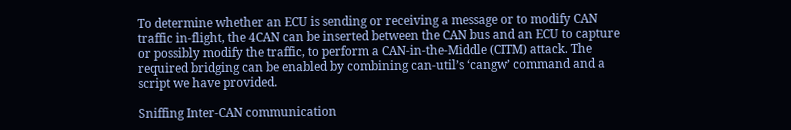To determine whether an ECU is sending or receiving a message or to modify CAN traffic in-flight, the 4CAN can be inserted between the CAN bus and an ECU to capture or possibly modify the traffic, to perform a CAN-in-the-Middle (CITM) attack. The required bridging can be enabled by combining can-util’s ‘cangw’ command and a script we have provided.

Sniffing Inter-CAN communication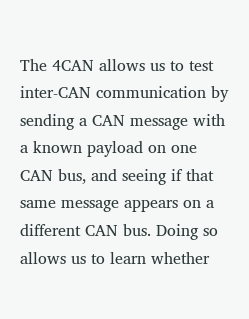The 4CAN allows us to test inter-CAN communication by sending a CAN message with a known payload on one CAN bus, and seeing if that same message appears on a different CAN bus. Doing so allows us to learn whether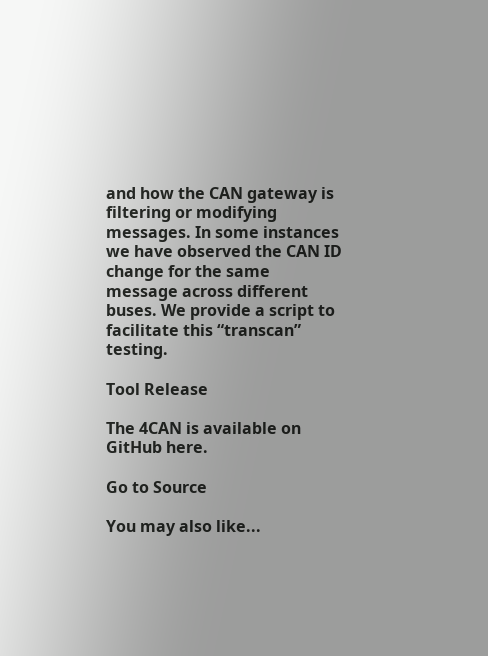and how the CAN gateway is filtering or modifying messages. In some instances we have observed the CAN ID change for the same message across different buses. We provide a script to facilitate this “transcan” testing.

Tool Release

The 4CAN is available on GitHub here.

Go to Source

You may also like...